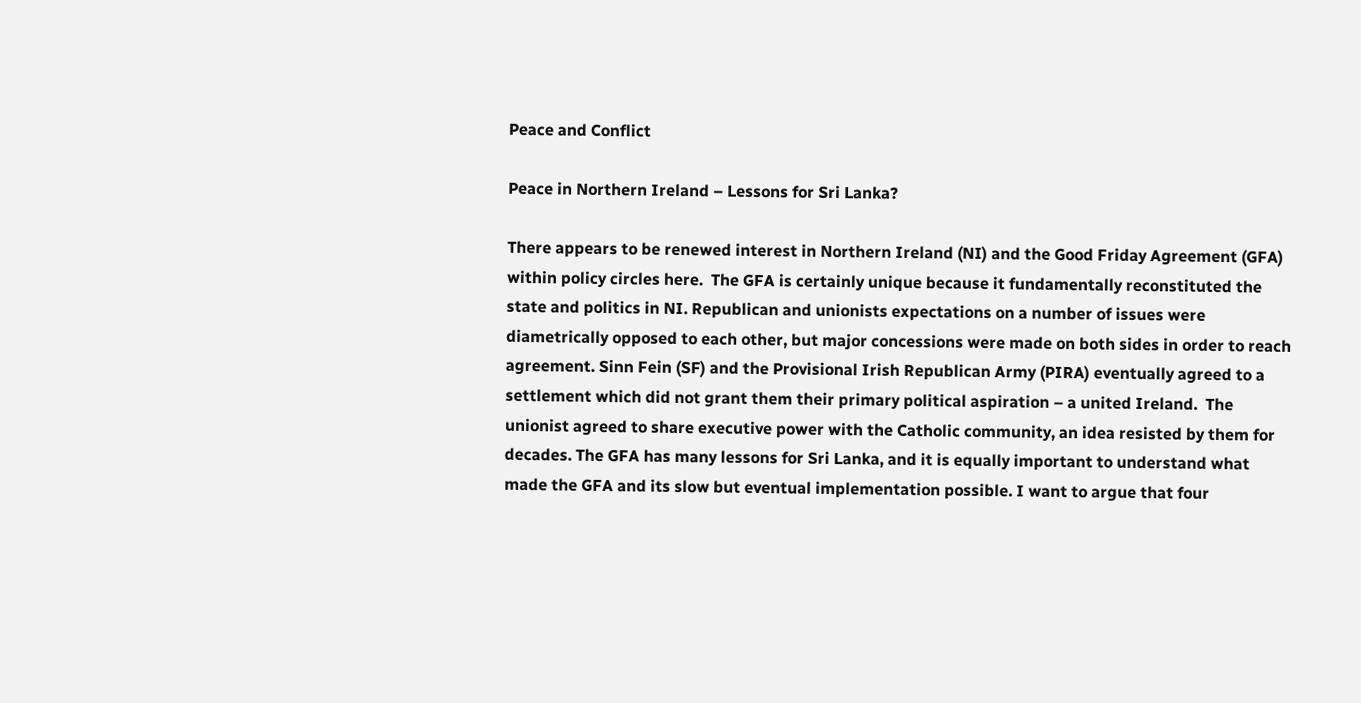Peace and Conflict

Peace in Northern Ireland – Lessons for Sri Lanka?

There appears to be renewed interest in Northern Ireland (NI) and the Good Friday Agreement (GFA) within policy circles here.  The GFA is certainly unique because it fundamentally reconstituted the state and politics in NI. Republican and unionists expectations on a number of issues were diametrically opposed to each other, but major concessions were made on both sides in order to reach agreement. Sinn Fein (SF) and the Provisional Irish Republican Army (PIRA) eventually agreed to a settlement which did not grant them their primary political aspiration – a united Ireland.  The unionist agreed to share executive power with the Catholic community, an idea resisted by them for decades. The GFA has many lessons for Sri Lanka, and it is equally important to understand what made the GFA and its slow but eventual implementation possible. I want to argue that four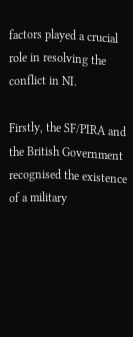factors played a crucial role in resolving the conflict in NI.

Firstly, the SF/PIRA and the British Government recognised the existence of a military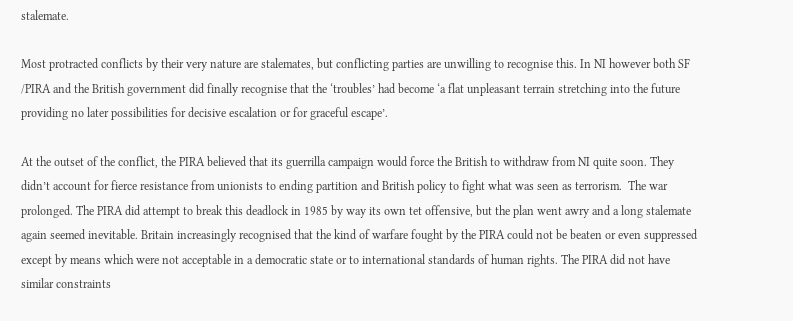stalemate.

Most protracted conflicts by their very nature are stalemates, but conflicting parties are unwilling to recognise this. In NI however both SF /PIRA and the British government did finally recognise that the ‘troubles’ had become ‘a flat unpleasant terrain stretching into the future providing no later possibilities for decisive escalation or for graceful escape’.

At the outset of the conflict, the PIRA believed that its guerrilla campaign would force the British to withdraw from NI quite soon. They didn’t account for fierce resistance from unionists to ending partition and British policy to fight what was seen as terrorism.  The war prolonged. The PIRA did attempt to break this deadlock in 1985 by way its own tet offensive, but the plan went awry and a long stalemate again seemed inevitable. Britain increasingly recognised that the kind of warfare fought by the PIRA could not be beaten or even suppressed except by means which were not acceptable in a democratic state or to international standards of human rights. The PIRA did not have similar constraints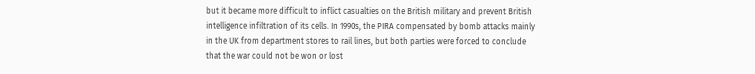but it became more difficult to inflict casualties on the British military and prevent British intelligence infiltration of its cells. In 1990s, the PIRA compensated by bomb attacks mainly in the UK from department stores to rail lines, but both parties were forced to conclude that the war could not be won or lost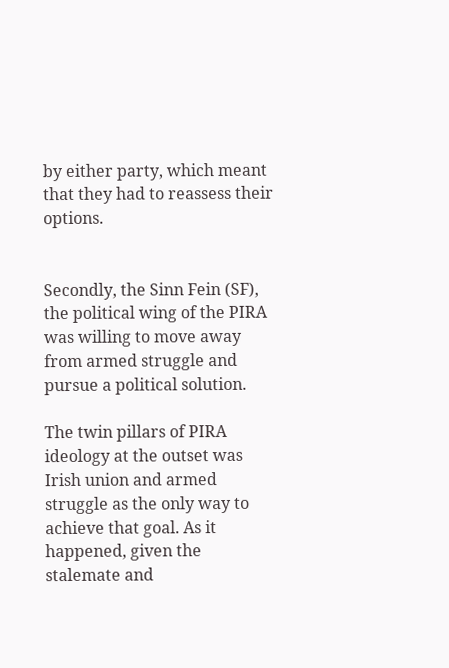by either party, which meant that they had to reassess their options.


Secondly, the Sinn Fein (SF), the political wing of the PIRA was willing to move away from armed struggle and pursue a political solution.

The twin pillars of PIRA ideology at the outset was Irish union and armed struggle as the only way to achieve that goal. As it happened, given the stalemate and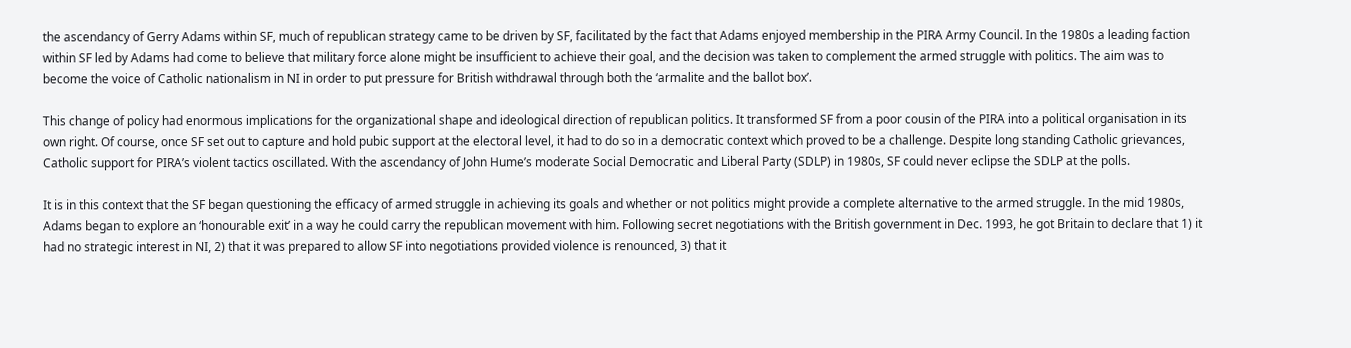the ascendancy of Gerry Adams within SF, much of republican strategy came to be driven by SF, facilitated by the fact that Adams enjoyed membership in the PIRA Army Council. In the 1980s a leading faction within SF led by Adams had come to believe that military force alone might be insufficient to achieve their goal, and the decision was taken to complement the armed struggle with politics. The aim was to become the voice of Catholic nationalism in NI in order to put pressure for British withdrawal through both the ‘armalite and the ballot box’.

This change of policy had enormous implications for the organizational shape and ideological direction of republican politics. It transformed SF from a poor cousin of the PIRA into a political organisation in its own right. Of course, once SF set out to capture and hold pubic support at the electoral level, it had to do so in a democratic context which proved to be a challenge. Despite long standing Catholic grievances, Catholic support for PIRA’s violent tactics oscillated. With the ascendancy of John Hume’s moderate Social Democratic and Liberal Party (SDLP) in 1980s, SF could never eclipse the SDLP at the polls.

It is in this context that the SF began questioning the efficacy of armed struggle in achieving its goals and whether or not politics might provide a complete alternative to the armed struggle. In the mid 1980s, Adams began to explore an ‘honourable exit’ in a way he could carry the republican movement with him. Following secret negotiations with the British government in Dec. 1993, he got Britain to declare that 1) it had no strategic interest in NI, 2) that it was prepared to allow SF into negotiations provided violence is renounced, 3) that it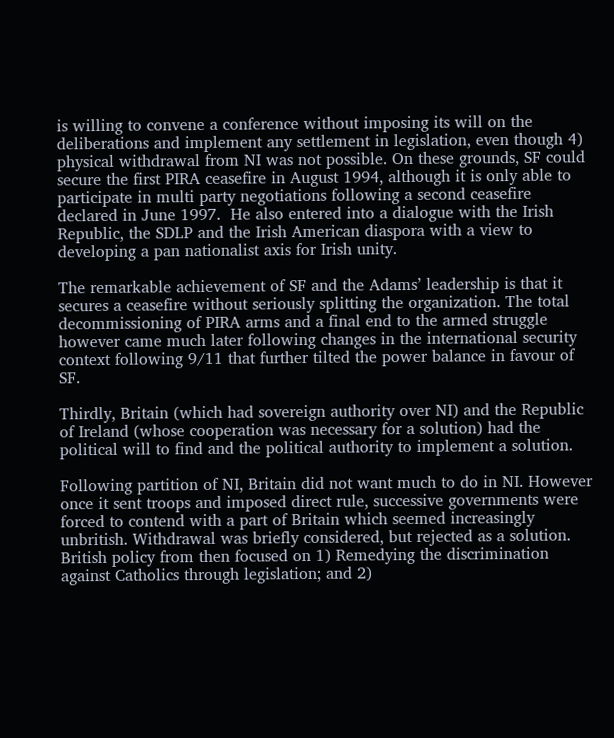is willing to convene a conference without imposing its will on the deliberations and implement any settlement in legislation, even though 4) physical withdrawal from NI was not possible. On these grounds, SF could secure the first PIRA ceasefire in August 1994, although it is only able to participate in multi party negotiations following a second ceasefire declared in June 1997.  He also entered into a dialogue with the Irish Republic, the SDLP and the Irish American diaspora with a view to developing a pan nationalist axis for Irish unity.

The remarkable achievement of SF and the Adams’ leadership is that it secures a ceasefire without seriously splitting the organization. The total decommissioning of PIRA arms and a final end to the armed struggle however came much later following changes in the international security context following 9/11 that further tilted the power balance in favour of SF.

Thirdly, Britain (which had sovereign authority over NI) and the Republic of Ireland (whose cooperation was necessary for a solution) had the political will to find and the political authority to implement a solution.

Following partition of NI, Britain did not want much to do in NI. However once it sent troops and imposed direct rule, successive governments were forced to contend with a part of Britain which seemed increasingly unbritish. Withdrawal was briefly considered, but rejected as a solution. British policy from then focused on 1) Remedying the discrimination against Catholics through legislation; and 2)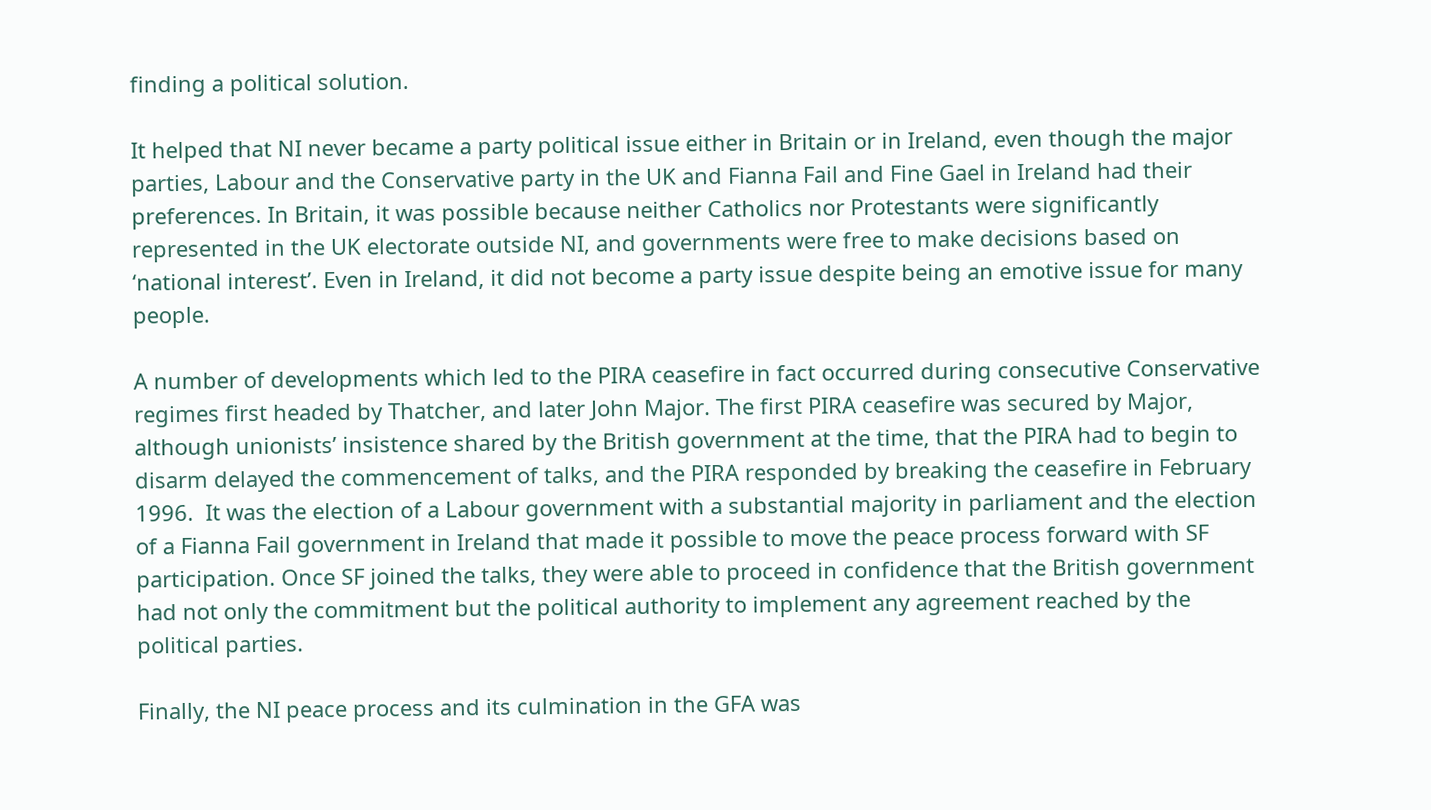finding a political solution.

It helped that NI never became a party political issue either in Britain or in Ireland, even though the major parties, Labour and the Conservative party in the UK and Fianna Fail and Fine Gael in Ireland had their preferences. In Britain, it was possible because neither Catholics nor Protestants were significantly represented in the UK electorate outside NI, and governments were free to make decisions based on ‘national interest’. Even in Ireland, it did not become a party issue despite being an emotive issue for many people.

A number of developments which led to the PIRA ceasefire in fact occurred during consecutive Conservative regimes first headed by Thatcher, and later John Major. The first PIRA ceasefire was secured by Major, although unionists’ insistence shared by the British government at the time, that the PIRA had to begin to disarm delayed the commencement of talks, and the PIRA responded by breaking the ceasefire in February 1996.  It was the election of a Labour government with a substantial majority in parliament and the election of a Fianna Fail government in Ireland that made it possible to move the peace process forward with SF participation. Once SF joined the talks, they were able to proceed in confidence that the British government had not only the commitment but the political authority to implement any agreement reached by the political parties.

Finally, the NI peace process and its culmination in the GFA was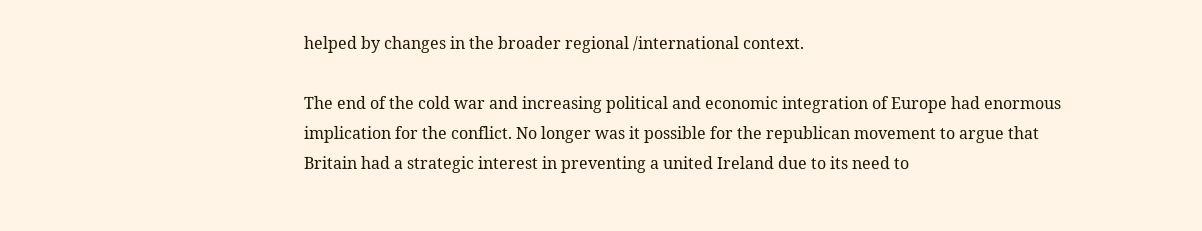helped by changes in the broader regional /international context.

The end of the cold war and increasing political and economic integration of Europe had enormous implication for the conflict. No longer was it possible for the republican movement to argue that Britain had a strategic interest in preventing a united Ireland due to its need to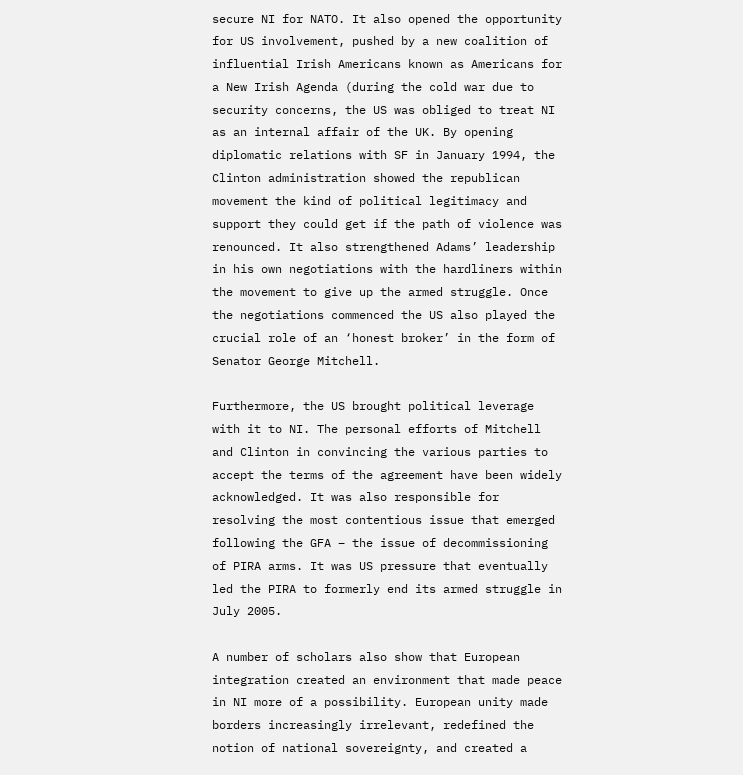secure NI for NATO. It also opened the opportunity for US involvement, pushed by a new coalition of influential Irish Americans known as Americans for a New Irish Agenda (during the cold war due to security concerns, the US was obliged to treat NI as an internal affair of the UK. By opening diplomatic relations with SF in January 1994, the Clinton administration showed the republican movement the kind of political legitimacy and support they could get if the path of violence was renounced. It also strengthened Adams’ leadership in his own negotiations with the hardliners within the movement to give up the armed struggle. Once the negotiations commenced the US also played the crucial role of an ‘honest broker’ in the form of Senator George Mitchell.

Furthermore, the US brought political leverage with it to NI. The personal efforts of Mitchell and Clinton in convincing the various parties to accept the terms of the agreement have been widely acknowledged. It was also responsible for resolving the most contentious issue that emerged following the GFA – the issue of decommissioning of PIRA arms. It was US pressure that eventually led the PIRA to formerly end its armed struggle in July 2005.

A number of scholars also show that European integration created an environment that made peace in NI more of a possibility. European unity made borders increasingly irrelevant, redefined the notion of national sovereignty, and created a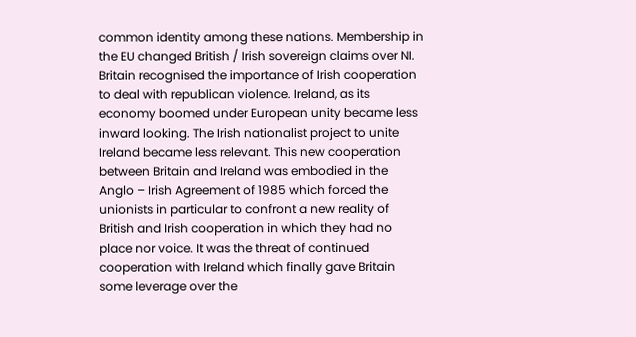common identity among these nations. Membership in the EU changed British / Irish sovereign claims over NI. Britain recognised the importance of Irish cooperation to deal with republican violence. Ireland, as its economy boomed under European unity became less inward looking. The Irish nationalist project to unite Ireland became less relevant. This new cooperation between Britain and Ireland was embodied in the Anglo – Irish Agreement of 1985 which forced the unionists in particular to confront a new reality of British and Irish cooperation in which they had no place nor voice. It was the threat of continued cooperation with Ireland which finally gave Britain some leverage over the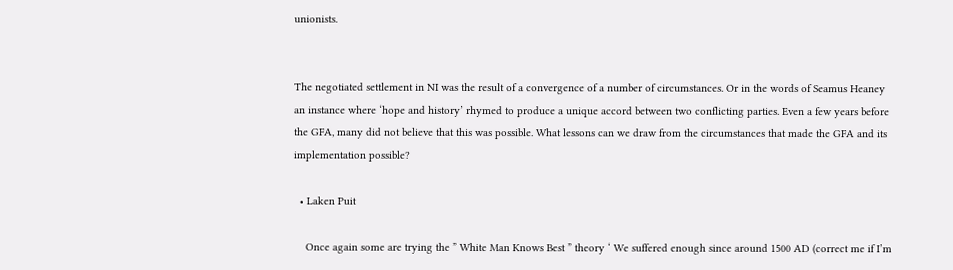unionists.


The negotiated settlement in NI was the result of a convergence of a number of circumstances. Or in the words of Seamus Heaney an instance where ‘hope and history’ rhymed to produce a unique accord between two conflicting parties. Even a few years before the GFA, many did not believe that this was possible. What lessons can we draw from the circumstances that made the GFA and its implementation possible?

  • Laken Puit

    Once again some are trying the ” White Man Knows Best ” theory ‘ We suffered enough since around 1500 AD (correct me if I’m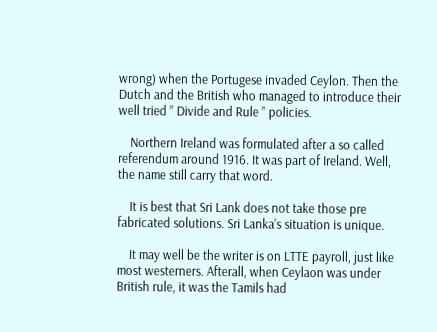wrong) when the Portugese invaded Ceylon. Then the Dutch and the British who managed to introduce their well tried ” Divide and Rule ” policies.

    Northern Ireland was formulated after a so called referendum around 1916. It was part of Ireland. Well, the name still carry that word.

    It is best that Sri Lank does not take those pre fabricated solutions. Sri Lanka’s situation is unique.

    It may well be the writer is on LTTE payroll, just like most westerners. Afterall, when Ceylaon was under British rule, it was the Tamils had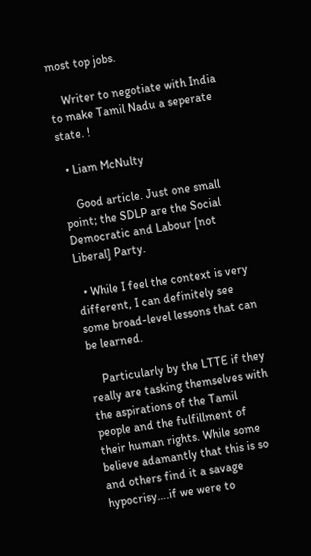most top jobs.

    Writer to negotiate with India to make Tamil Nadu a seperate state. !

  • Liam McNulty

    Good article. Just one small point; the SDLP are the Social Democratic and Labour [not Liberal] Party.

  • While I feel the context is very different, I can definitely see some broad-level lessons that can be learned.

    Particularly by the LTTE if they really are tasking themselves with the aspirations of the Tamil people and the fulfillment of their human rights. While some believe adamantly that this is so and others find it a savage hypocrisy….if we were to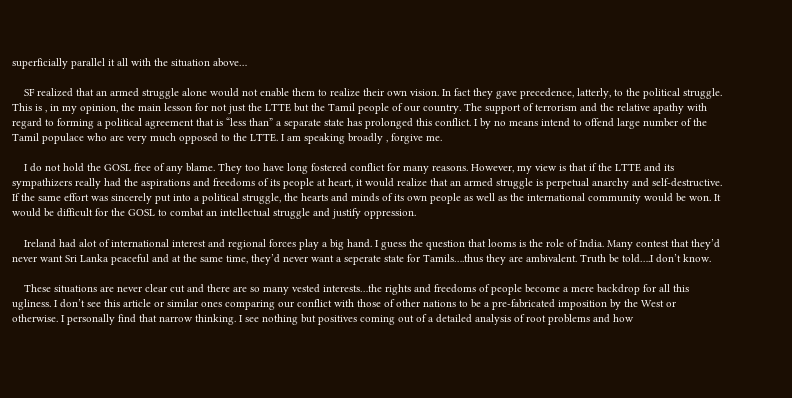superficially parallel it all with the situation above…

    SF realized that an armed struggle alone would not enable them to realize their own vision. In fact they gave precedence, latterly, to the political struggle. This is , in my opinion, the main lesson for not just the LTTE but the Tamil people of our country. The support of terrorism and the relative apathy with regard to forming a political agreement that is “less than” a separate state has prolonged this conflict. I by no means intend to offend large number of the Tamil populace who are very much opposed to the LTTE. I am speaking broadly , forgive me.

    I do not hold the GOSL free of any blame. They too have long fostered conflict for many reasons. However, my view is that if the LTTE and its sympathizers really had the aspirations and freedoms of its people at heart, it would realize that an armed struggle is perpetual anarchy and self-destructive. If the same effort was sincerely put into a political struggle, the hearts and minds of its own people as well as the international community would be won. It would be difficult for the GOSL to combat an intellectual struggle and justify oppression.

    Ireland had alot of international interest and regional forces play a big hand. I guess the question that looms is the role of India. Many contest that they’d never want Sri Lanka peaceful and at the same time, they’d never want a seperate state for Tamils….thus they are ambivalent. Truth be told….I don’t know.

    These situations are never clear cut and there are so many vested interests…the rights and freedoms of people become a mere backdrop for all this ugliness. I don’t see this article or similar ones comparing our conflict with those of other nations to be a pre-fabricated imposition by the West or otherwise. I personally find that narrow thinking. I see nothing but positives coming out of a detailed analysis of root problems and how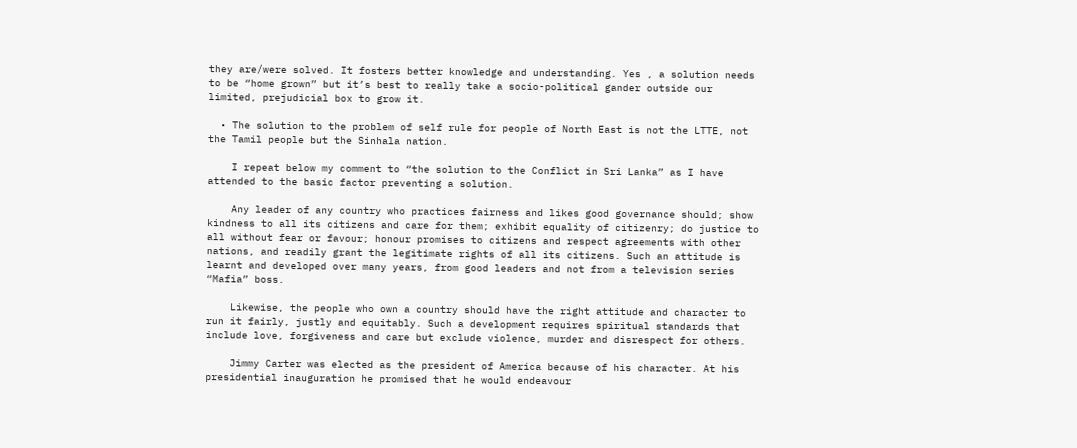they are/were solved. It fosters better knowledge and understanding. Yes , a solution needs to be “home grown” but it’s best to really take a socio-political gander outside our limited, prejudicial box to grow it.

  • The solution to the problem of self rule for people of North East is not the LTTE, not the Tamil people but the Sinhala nation.

    I repeat below my comment to “the solution to the Conflict in Sri Lanka” as I have attended to the basic factor preventing a solution.

    Any leader of any country who practices fairness and likes good governance should; show kindness to all its citizens and care for them; exhibit equality of citizenry; do justice to all without fear or favour; honour promises to citizens and respect agreements with other nations, and readily grant the legitimate rights of all its citizens. Such an attitude is learnt and developed over many years, from good leaders and not from a television series “Mafia” boss.

    Likewise, the people who own a country should have the right attitude and character to run it fairly, justly and equitably. Such a development requires spiritual standards that include love, forgiveness and care but exclude violence, murder and disrespect for others.

    Jimmy Carter was elected as the president of America because of his character. At his presidential inauguration he promised that he would endeavour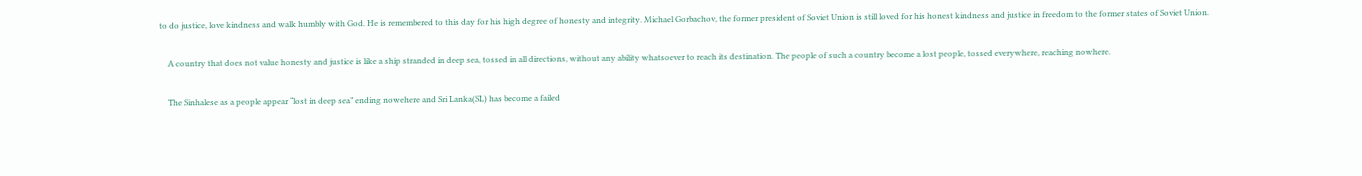to do justice, love kindness and walk humbly with God. He is remembered to this day for his high degree of honesty and integrity. Michael Gorbachov, the former president of Soviet Union is still loved for his honest kindness and justice in freedom to the former states of Soviet Union.

    A country that does not value honesty and justice is like a ship stranded in deep sea, tossed in all directions, without any ability whatsoever to reach its destination. The people of such a country become a lost people, tossed everywhere, reaching nowhere.

    The Sinhalese as a people appear “lost in deep sea” ending nowehere and Sri Lanka(SL) has become a failed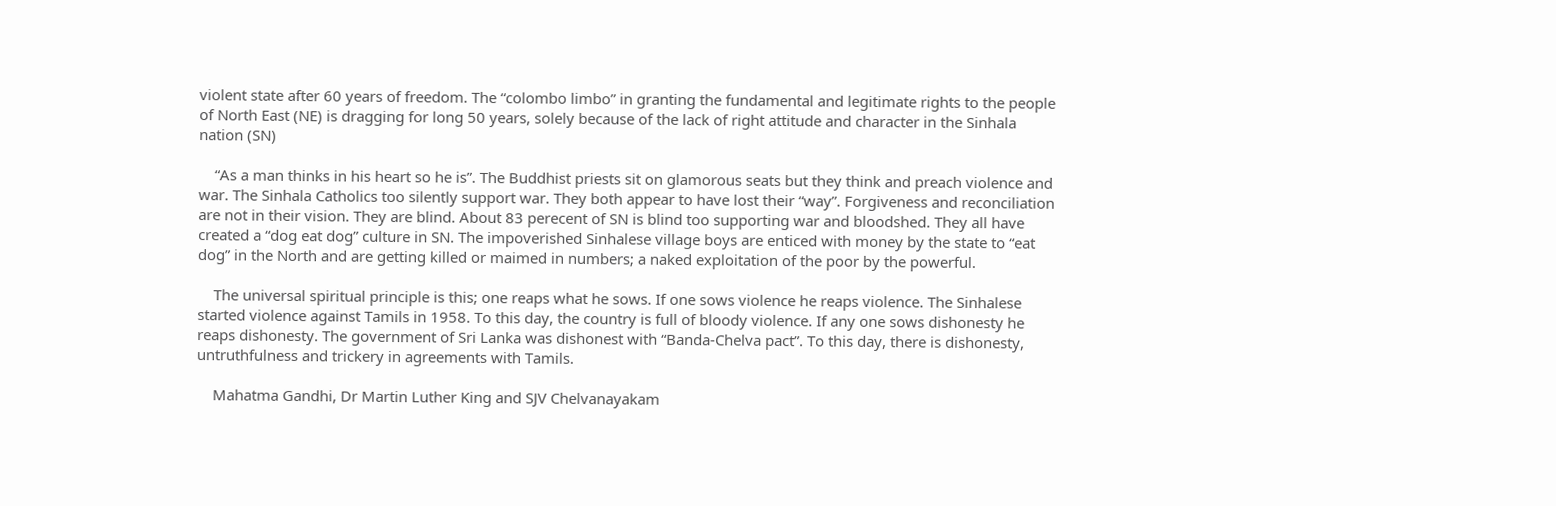violent state after 60 years of freedom. The “colombo limbo” in granting the fundamental and legitimate rights to the people of North East (NE) is dragging for long 50 years, solely because of the lack of right attitude and character in the Sinhala nation (SN)

    “As a man thinks in his heart so he is”. The Buddhist priests sit on glamorous seats but they think and preach violence and war. The Sinhala Catholics too silently support war. They both appear to have lost their “way”. Forgiveness and reconciliation are not in their vision. They are blind. About 83 perecent of SN is blind too supporting war and bloodshed. They all have created a “dog eat dog” culture in SN. The impoverished Sinhalese village boys are enticed with money by the state to “eat dog” in the North and are getting killed or maimed in numbers; a naked exploitation of the poor by the powerful.

    The universal spiritual principle is this; one reaps what he sows. If one sows violence he reaps violence. The Sinhalese started violence against Tamils in 1958. To this day, the country is full of bloody violence. If any one sows dishonesty he reaps dishonesty. The government of Sri Lanka was dishonest with “Banda-Chelva pact”. To this day, there is dishonesty, untruthfulness and trickery in agreements with Tamils.

    Mahatma Gandhi, Dr Martin Luther King and SJV Chelvanayakam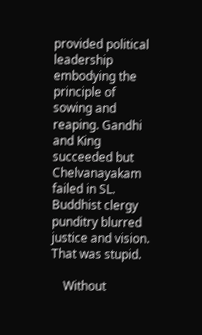provided political leadership embodying the principle of sowing and reaping. Gandhi and King succeeded but Chelvanayakam failed in SL. Buddhist clergy punditry blurred justice and vision. That was stupid.

    Without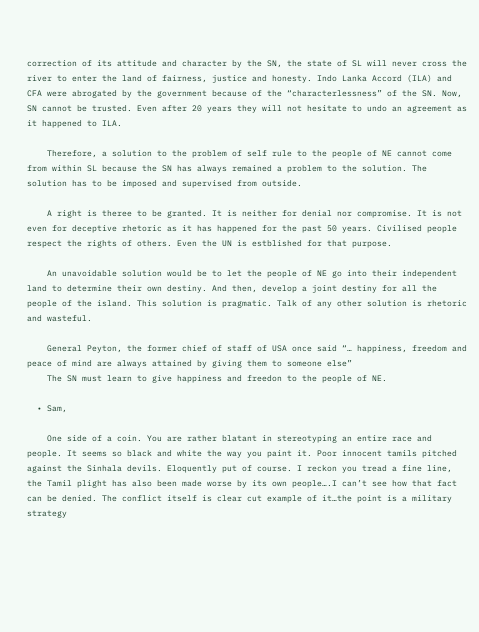correction of its attitude and character by the SN, the state of SL will never cross the river to enter the land of fairness, justice and honesty. Indo Lanka Accord (ILA) and CFA were abrogated by the government because of the “characterlessness” of the SN. Now, SN cannot be trusted. Even after 20 years they will not hesitate to undo an agreement as it happened to ILA.

    Therefore, a solution to the problem of self rule to the people of NE cannot come from within SL because the SN has always remained a problem to the solution. The solution has to be imposed and supervised from outside.

    A right is theree to be granted. It is neither for denial nor compromise. It is not even for deceptive rhetoric as it has happened for the past 50 years. Civilised people respect the rights of others. Even the UN is estblished for that purpose.

    An unavoidable solution would be to let the people of NE go into their independent land to determine their own destiny. And then, develop a joint destiny for all the people of the island. This solution is pragmatic. Talk of any other solution is rhetoric and wasteful.

    General Peyton, the former chief of staff of USA once said “… happiness, freedom and peace of mind are always attained by giving them to someone else”
    The SN must learn to give happiness and freedon to the people of NE.

  • Sam,

    One side of a coin. You are rather blatant in stereotyping an entire race and people. It seems so black and white the way you paint it. Poor innocent tamils pitched against the Sinhala devils. Eloquently put of course. I reckon you tread a fine line, the Tamil plight has also been made worse by its own people….I can’t see how that fact can be denied. The conflict itself is clear cut example of it…the point is a military strategy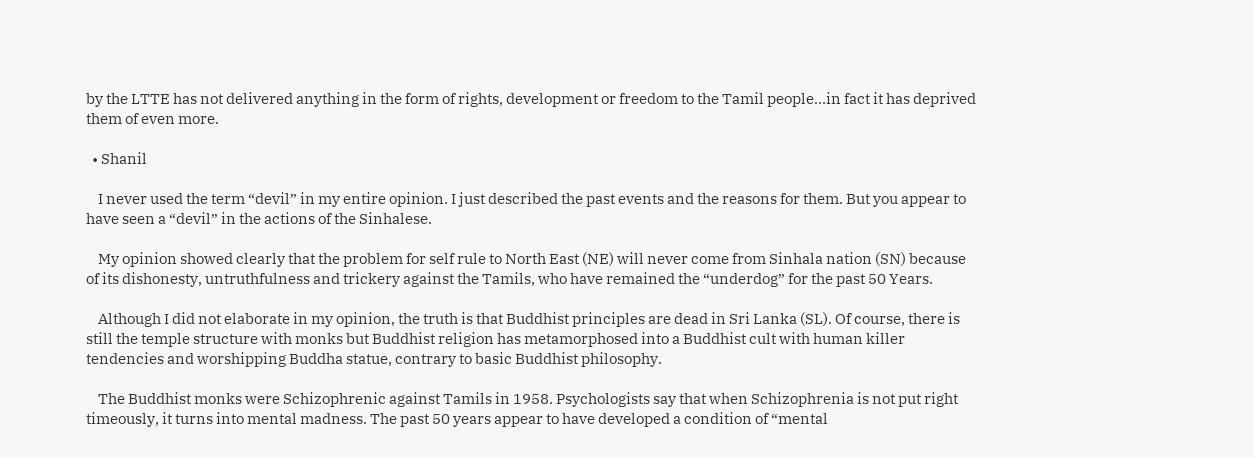by the LTTE has not delivered anything in the form of rights, development or freedom to the Tamil people…in fact it has deprived them of even more.

  • Shanil

    I never used the term “devil” in my entire opinion. I just described the past events and the reasons for them. But you appear to have seen a “devil” in the actions of the Sinhalese.

    My opinion showed clearly that the problem for self rule to North East (NE) will never come from Sinhala nation (SN) because of its dishonesty, untruthfulness and trickery against the Tamils, who have remained the “underdog” for the past 50 Years.

    Although I did not elaborate in my opinion, the truth is that Buddhist principles are dead in Sri Lanka (SL). Of course, there is still the temple structure with monks but Buddhist religion has metamorphosed into a Buddhist cult with human killer tendencies and worshipping Buddha statue, contrary to basic Buddhist philosophy.

    The Buddhist monks were Schizophrenic against Tamils in 1958. Psychologists say that when Schizophrenia is not put right timeously, it turns into mental madness. The past 50 years appear to have developed a condition of “mental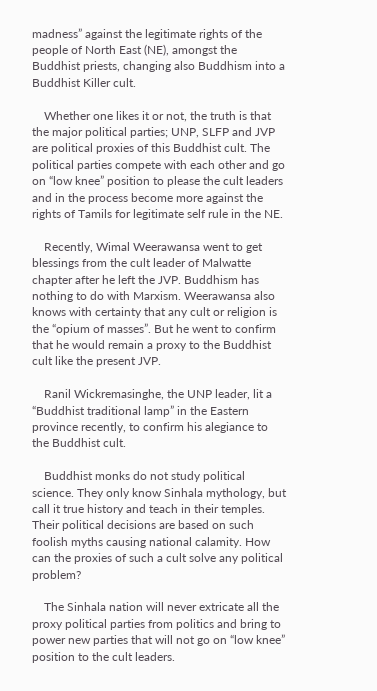madness” against the legitimate rights of the people of North East (NE), amongst the Buddhist priests, changing also Buddhism into a Buddhist Killer cult.

    Whether one likes it or not, the truth is that the major political parties; UNP, SLFP and JVP are political proxies of this Buddhist cult. The political parties compete with each other and go on “low knee” position to please the cult leaders and in the process become more against the rights of Tamils for legitimate self rule in the NE.

    Recently, Wimal Weerawansa went to get blessings from the cult leader of Malwatte chapter after he left the JVP. Buddhism has nothing to do with Marxism. Weerawansa also knows with certainty that any cult or religion is the “opium of masses”. But he went to confirm that he would remain a proxy to the Buddhist cult like the present JVP.

    Ranil Wickremasinghe, the UNP leader, lit a “Buddhist traditional lamp” in the Eastern province recently, to confirm his alegiance to the Buddhist cult.

    Buddhist monks do not study political science. They only know Sinhala mythology, but call it true history and teach in their temples. Their political decisions are based on such foolish myths causing national calamity. How can the proxies of such a cult solve any political problem?

    The Sinhala nation will never extricate all the proxy political parties from politics and bring to power new parties that will not go on “low knee” position to the cult leaders.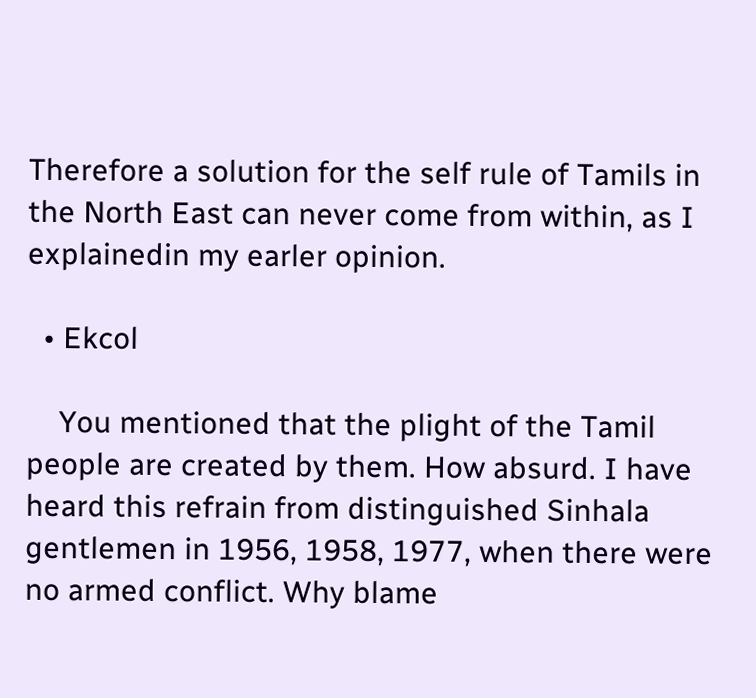Therefore a solution for the self rule of Tamils in the North East can never come from within, as I explainedin my earler opinion.

  • Ekcol

    You mentioned that the plight of the Tamil people are created by them. How absurd. I have heard this refrain from distinguished Sinhala gentlemen in 1956, 1958, 1977, when there were no armed conflict. Why blame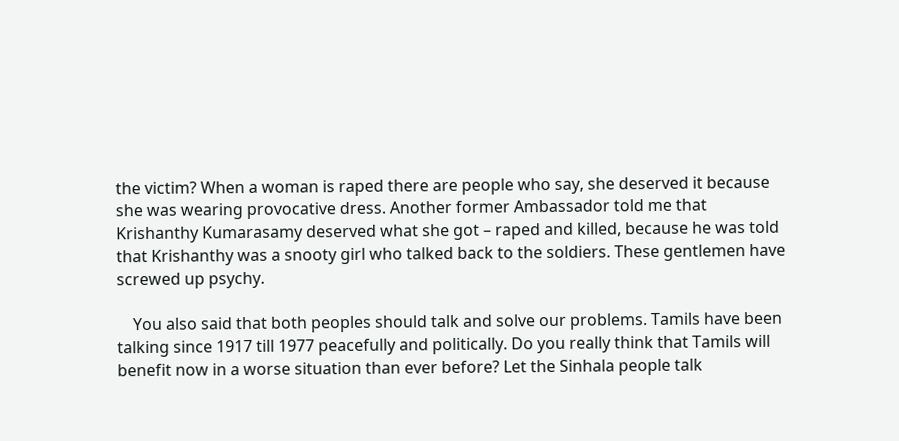the victim? When a woman is raped there are people who say, she deserved it because she was wearing provocative dress. Another former Ambassador told me that Krishanthy Kumarasamy deserved what she got – raped and killed, because he was told that Krishanthy was a snooty girl who talked back to the soldiers. These gentlemen have screwed up psychy.

    You also said that both peoples should talk and solve our problems. Tamils have been talking since 1917 till 1977 peacefully and politically. Do you really think that Tamils will benefit now in a worse situation than ever before? Let the Sinhala people talk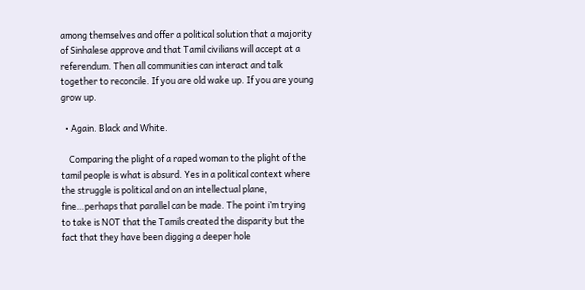among themselves and offer a political solution that a majority of Sinhalese approve and that Tamil civilians will accept at a referendum. Then all communities can interact and talk together to reconcile. If you are old wake up. If you are young grow up.

  • Again. Black and White.

    Comparing the plight of a raped woman to the plight of the tamil people is what is absurd. Yes in a political context where the struggle is political and on an intellectual plane, fine…perhaps that parallel can be made. The point i’m trying to take is NOT that the Tamils created the disparity but the fact that they have been digging a deeper hole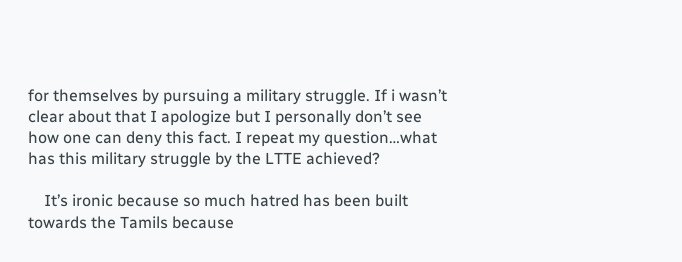for themselves by pursuing a military struggle. If i wasn’t clear about that I apologize but I personally don’t see how one can deny this fact. I repeat my question…what has this military struggle by the LTTE achieved?

    It’s ironic because so much hatred has been built towards the Tamils because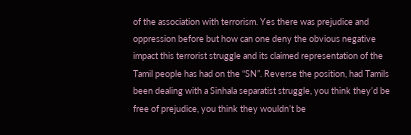of the association with terrorism. Yes there was prejudice and oppression before but how can one deny the obvious negative impact this terrorist struggle and its claimed representation of the Tamil people has had on the “SN”. Reverse the position, had Tamils been dealing with a Sinhala separatist struggle, you think they’d be free of prejudice, you think they wouldn’t be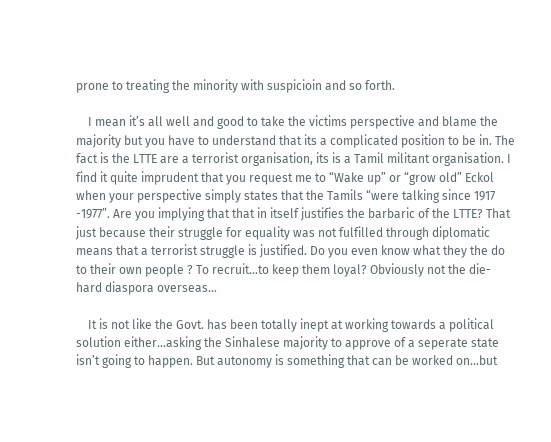prone to treating the minority with suspicioin and so forth.

    I mean it’s all well and good to take the victims perspective and blame the majority but you have to understand that its a complicated position to be in. The fact is the LTTE are a terrorist organisation, its is a Tamil militant organisation. I find it quite imprudent that you request me to “Wake up” or “grow old” Eckol when your perspective simply states that the Tamils “were talking since 1917 -1977”. Are you implying that that in itself justifies the barbaric of the LTTE? That just because their struggle for equality was not fulfilled through diplomatic means that a terrorist struggle is justified. Do you even know what they the do to their own people ? To recruit…to keep them loyal? Obviously not the die-hard diaspora overseas…

    It is not like the Govt. has been totally inept at working towards a political solution either…asking the Sinhalese majority to approve of a seperate state isn’t going to happen. But autonomy is something that can be worked on…but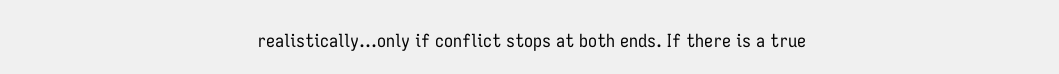realistically…only if conflict stops at both ends. If there is a true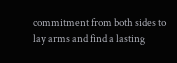commitment from both sides to lay arms and find a lasting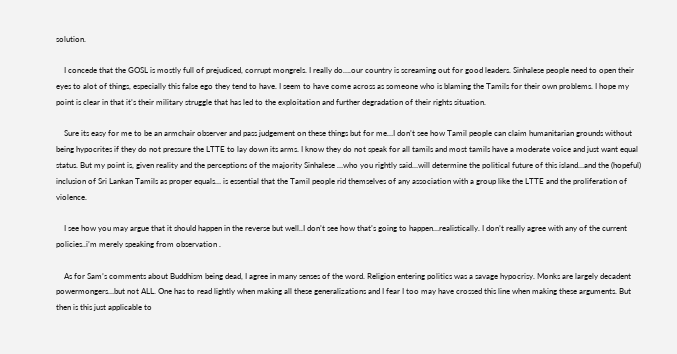solution.

    I concede that the GOSL is mostly full of prejudiced, corrupt mongrels. I really do….our country is screaming out for good leaders. Sinhalese people need to open their eyes to alot of things, especially this false ego they tend to have. I seem to have come across as someone who is blaming the Tamils for their own problems. I hope my point is clear in that it’s their military struggle that has led to the exploitation and further degradation of their rights situation.

    Sure its easy for me to be an armchair observer and pass judgement on these things but for me…I don’t see how Tamil people can claim humanitarian grounds without being hypocrites if they do not pressure the LTTE to lay down its arms. I know they do not speak for all tamils and most tamils have a moderate voice and just want equal status. But my point is, given reality and the perceptions of the majority Sinhalese …who you rightly said…will determine the political future of this island…and the (hopeful) inclusion of Sri Lankan Tamils as proper equals… is essential that the Tamil people rid themselves of any association with a group like the LTTE and the proliferation of violence.

    I see how you may argue that it should happen in the reverse but well..I don’t see how that’s going to happen…realistically. I don’t really agree with any of the current policies..i’m merely speaking from observation .

    As for Sam’s comments about Buddhism being dead, I agree in many senses of the word. Religion entering politics was a savage hypocrisy. Monks are largely decadent powermongers…but not ALL. One has to read lightly when making all these generalizations and I fear I too may have crossed this line when making these arguments. But then is this just applicable to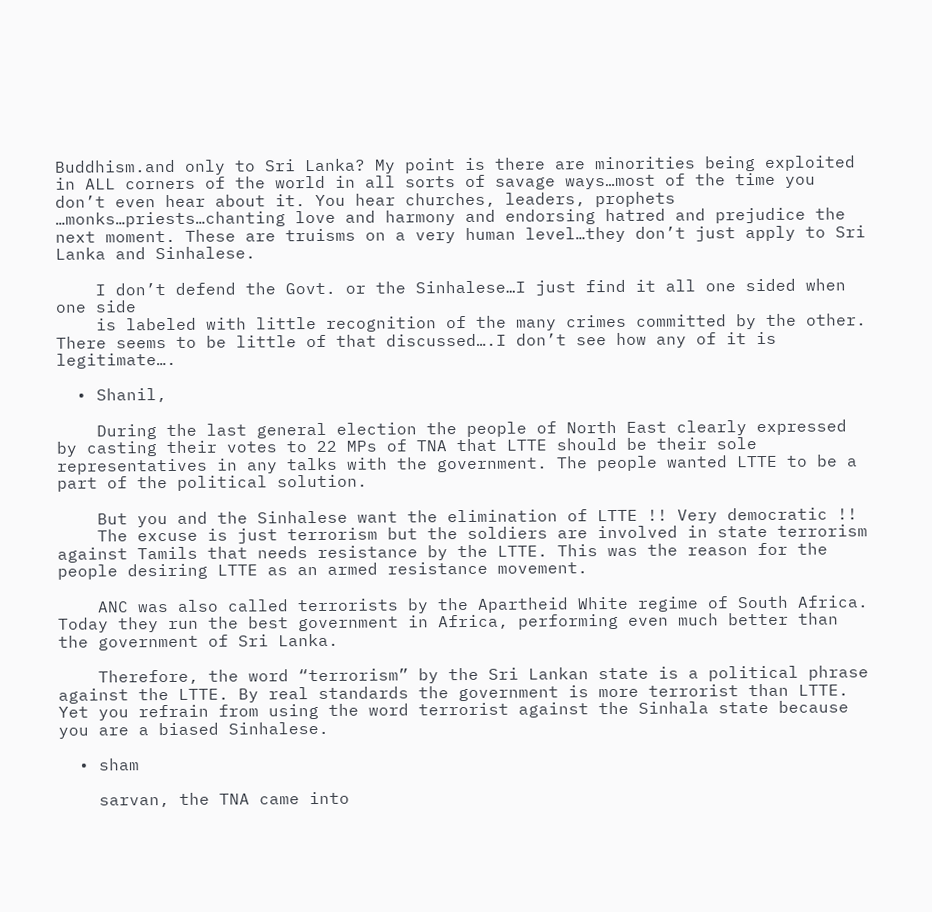Buddhism.and only to Sri Lanka? My point is there are minorities being exploited in ALL corners of the world in all sorts of savage ways…most of the time you don’t even hear about it. You hear churches, leaders, prophets …monks…priests…chanting love and harmony and endorsing hatred and prejudice the next moment. These are truisms on a very human level…they don’t just apply to Sri Lanka and Sinhalese.

    I don’t defend the Govt. or the Sinhalese…I just find it all one sided when one side
    is labeled with little recognition of the many crimes committed by the other. There seems to be little of that discussed….I don’t see how any of it is legitimate….

  • Shanil,

    During the last general election the people of North East clearly expressed by casting their votes to 22 MPs of TNA that LTTE should be their sole representatives in any talks with the government. The people wanted LTTE to be a part of the political solution.

    But you and the Sinhalese want the elimination of LTTE !! Very democratic !!
    The excuse is just terrorism but the soldiers are involved in state terrorism against Tamils that needs resistance by the LTTE. This was the reason for the people desiring LTTE as an armed resistance movement.

    ANC was also called terrorists by the Apartheid White regime of South Africa. Today they run the best government in Africa, performing even much better than the government of Sri Lanka.

    Therefore, the word “terrorism” by the Sri Lankan state is a political phrase against the LTTE. By real standards the government is more terrorist than LTTE. Yet you refrain from using the word terrorist against the Sinhala state because you are a biased Sinhalese.

  • sham

    sarvan, the TNA came into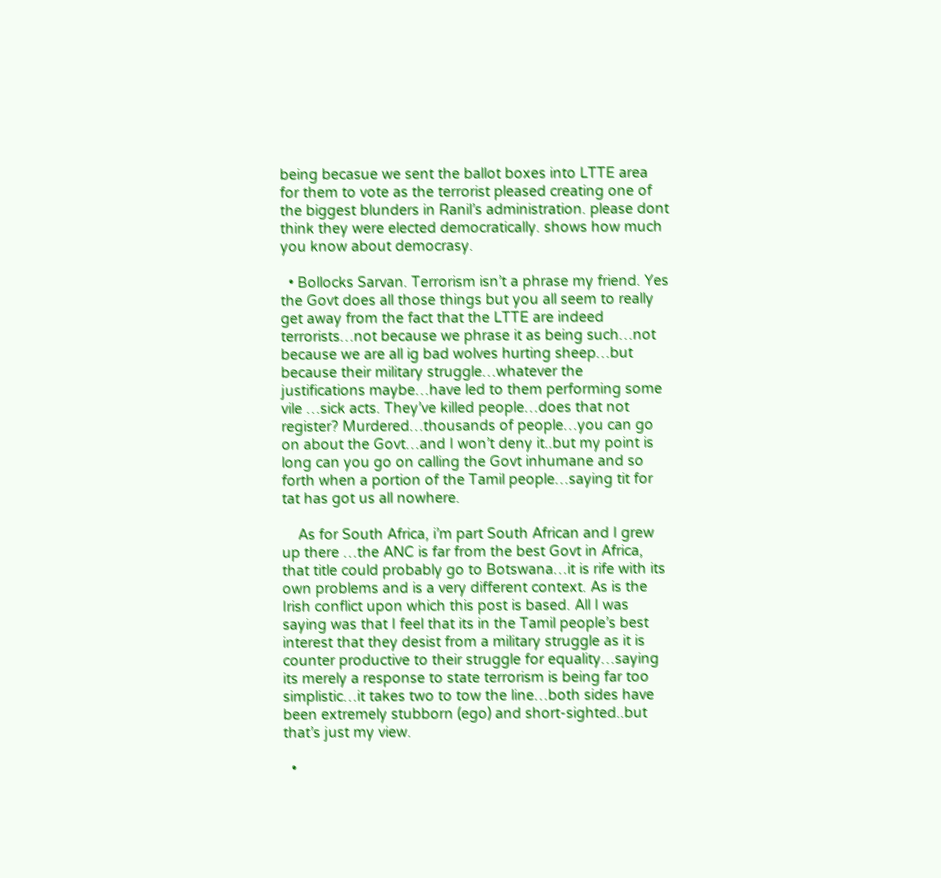being becasue we sent the ballot boxes into LTTE area for them to vote as the terrorist pleased creating one of the biggest blunders in Ranil’s administration. please dont think they were elected democratically. shows how much you know about democrasy.

  • Bollocks Sarvan. Terrorism isn’t a phrase my friend. Yes the Govt does all those things but you all seem to really get away from the fact that the LTTE are indeed terrorists…not because we phrase it as being such…not because we are all ig bad wolves hurting sheep…but because their military struggle…whatever the justifications maybe…have led to them performing some vile …sick acts. They’ve killed people…does that not register? Murdered…thousands of people…you can go on about the Govt…and I won’t deny it..but my point is long can you go on calling the Govt inhumane and so forth when a portion of the Tamil people…saying tit for tat has got us all nowhere.

    As for South Africa, i’m part South African and I grew up there …the ANC is far from the best Govt in Africa, that title could probably go to Botswana…it is rife with its own problems and is a very different context. As is the Irish conflict upon which this post is based. All I was saying was that I feel that its in the Tamil people’s best interest that they desist from a military struggle as it is counter productive to their struggle for equality…saying its merely a response to state terrorism is being far too simplistic…it takes two to tow the line…both sides have been extremely stubborn (ego) and short-sighted..but that’s just my view.

  •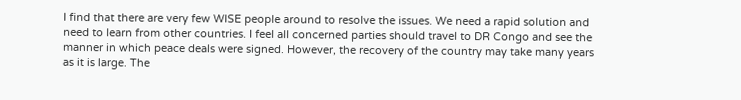I find that there are very few WISE people around to resolve the issues. We need a rapid solution and need to learn from other countries. I feel all concerned parties should travel to DR Congo and see the manner in which peace deals were signed. However, the recovery of the country may take many years as it is large. The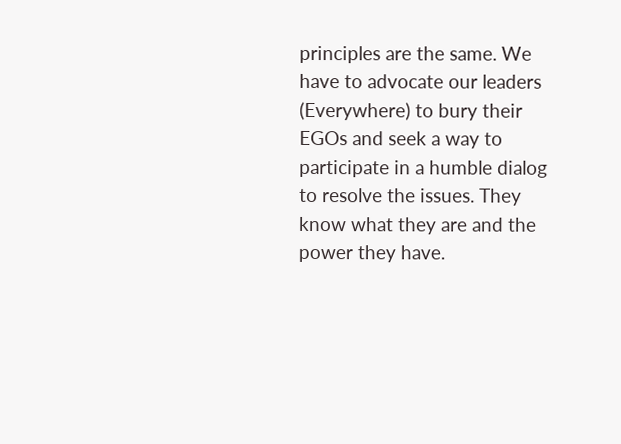principles are the same. We have to advocate our leaders (Everywhere) to bury their EGOs and seek a way to participate in a humble dialog to resolve the issues. They know what they are and the power they have.